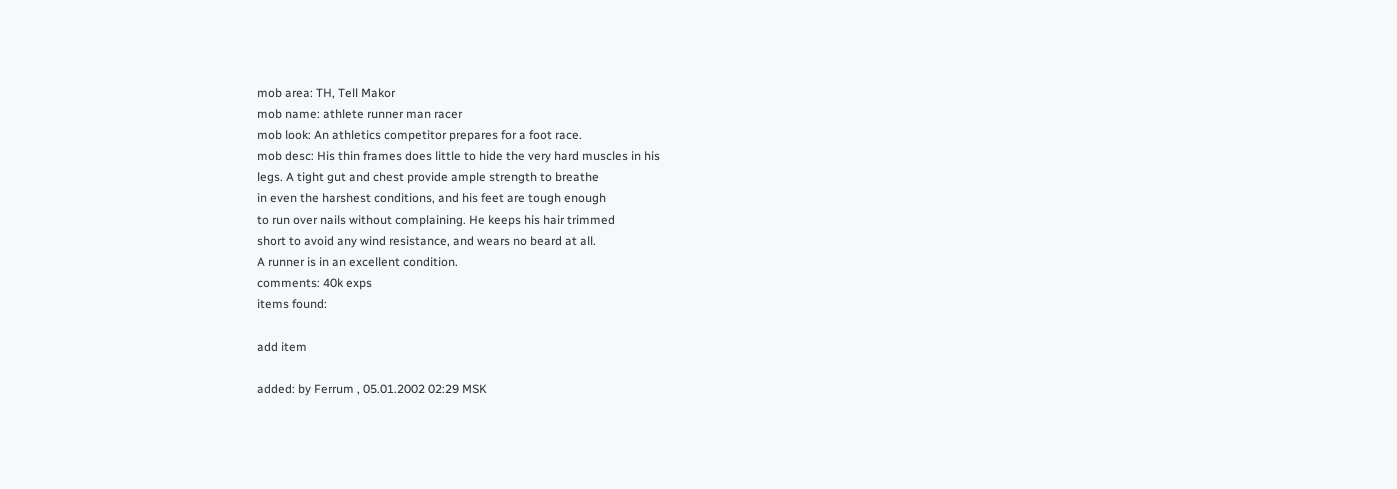mob area: TH, Tell Makor
mob name: athlete runner man racer
mob look: An athletics competitor prepares for a foot race.
mob desc: His thin frames does little to hide the very hard muscles in his
legs. A tight gut and chest provide ample strength to breathe
in even the harshest conditions, and his feet are tough enough
to run over nails without complaining. He keeps his hair trimmed
short to avoid any wind resistance, and wears no beard at all.
A runner is in an excellent condition.
comments: 40k exps
items found:

add item

added: by Ferrum , 05.01.2002 02:29 MSK